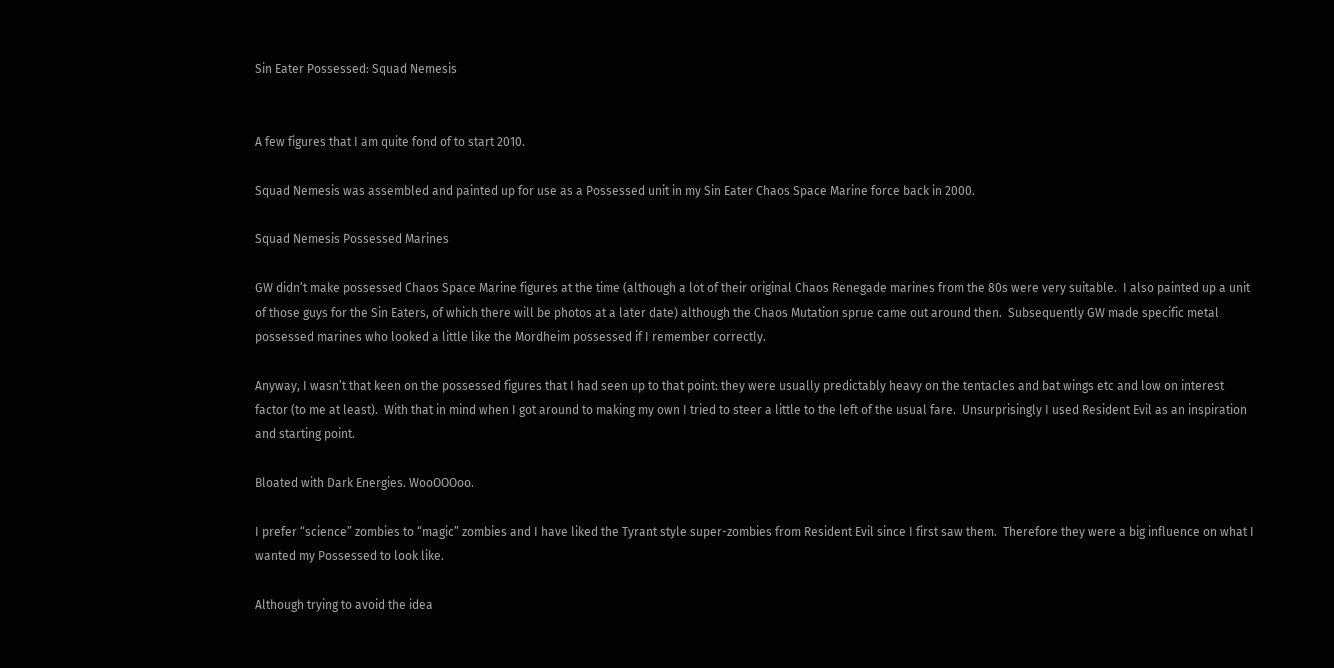Sin Eater Possessed: Squad Nemesis


A few figures that I am quite fond of to start 2010.

Squad Nemesis was assembled and painted up for use as a Possessed unit in my Sin Eater Chaos Space Marine force back in 2000.

Squad Nemesis Possessed Marines

GW didn’t make possessed Chaos Space Marine figures at the time (although a lot of their original Chaos Renegade marines from the 80s were very suitable.  I also painted up a unit of those guys for the Sin Eaters, of which there will be photos at a later date) although the Chaos Mutation sprue came out around then.  Subsequently GW made specific metal possessed marines who looked a little like the Mordheim possessed if I remember correctly.

Anyway, I wasn’t that keen on the possessed figures that I had seen up to that point: they were usually predictably heavy on the tentacles and bat wings etc and low on interest factor (to me at least).  With that in mind when I got around to making my own I tried to steer a little to the left of the usual fare.  Unsurprisingly I used Resident Evil as an inspiration and starting point.

Bloated with Dark Energies. WooOOOoo.

I prefer “science” zombies to “magic” zombies and I have liked the Tyrant style super-zombies from Resident Evil since I first saw them.  Therefore they were a big influence on what I wanted my Possessed to look like.

Although trying to avoid the idea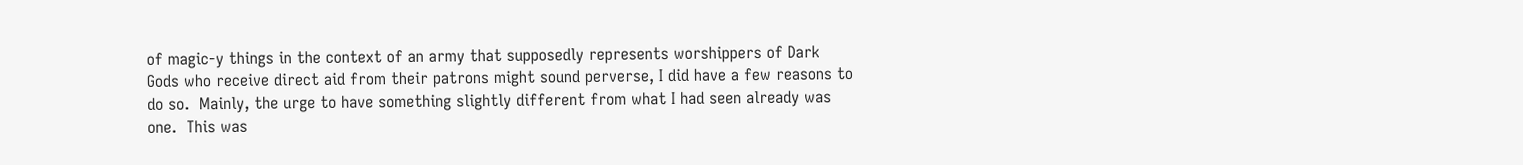of magic-y things in the context of an army that supposedly represents worshippers of Dark Gods who receive direct aid from their patrons might sound perverse, I did have a few reasons to do so.  Mainly, the urge to have something slightly different from what I had seen already was one.  This was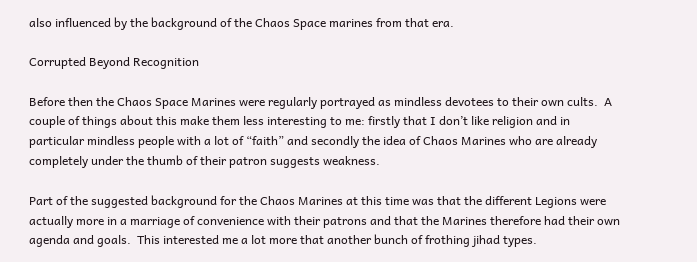also influenced by the background of the Chaos Space marines from that era.

Corrupted Beyond Recognition

Before then the Chaos Space Marines were regularly portrayed as mindless devotees to their own cults.  A couple of things about this make them less interesting to me: firstly that I don’t like religion and in particular mindless people with a lot of “faith” and secondly the idea of Chaos Marines who are already completely under the thumb of their patron suggests weakness.

Part of the suggested background for the Chaos Marines at this time was that the different Legions were actually more in a marriage of convenience with their patrons and that the Marines therefore had their own agenda and goals.  This interested me a lot more that another bunch of frothing jihad types.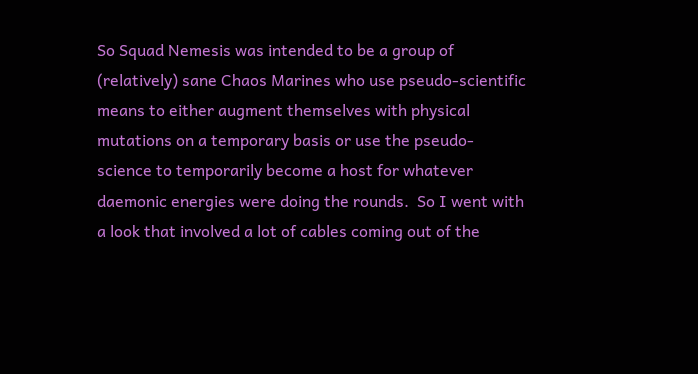So Squad Nemesis was intended to be a group of (relatively) sane Chaos Marines who use pseudo-scientific means to either augment themselves with physical mutations on a temporary basis or use the pseudo-science to temporarily become a host for whatever daemonic energies were doing the rounds.  So I went with a look that involved a lot of cables coming out of the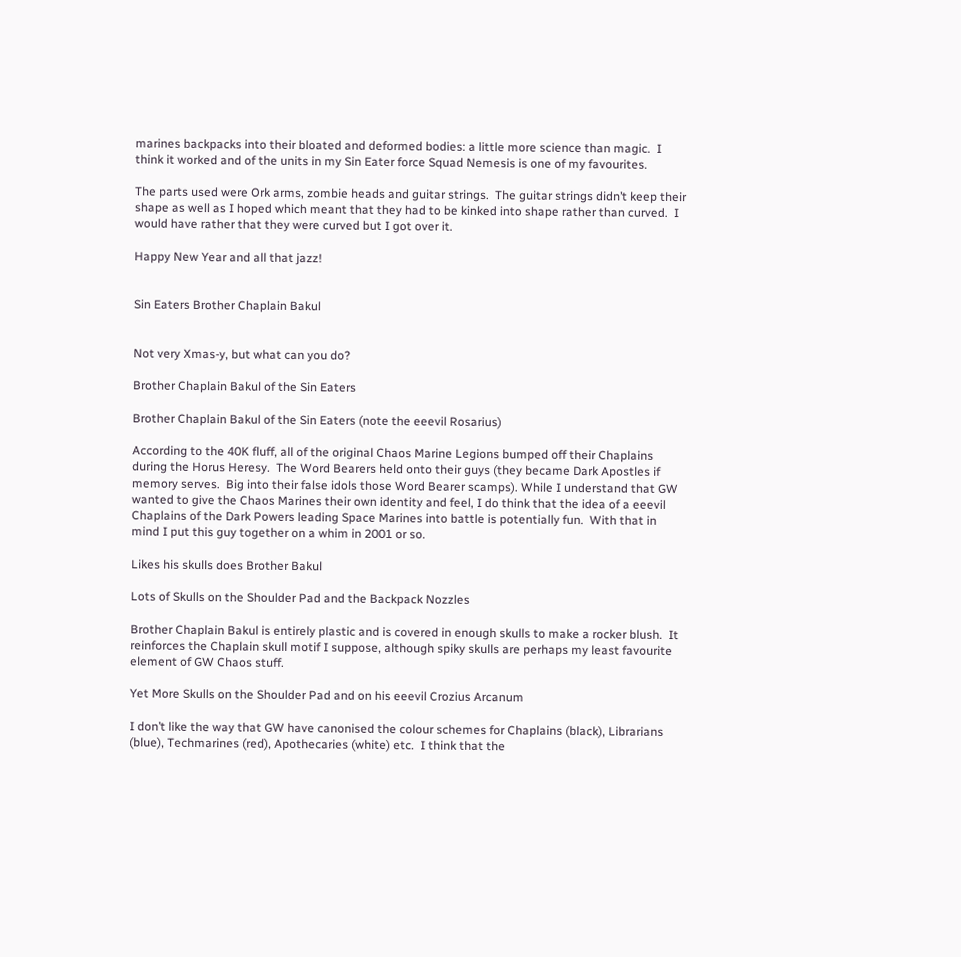marines backpacks into their bloated and deformed bodies: a little more science than magic.  I think it worked and of the units in my Sin Eater force Squad Nemesis is one of my favourites.

The parts used were Ork arms, zombie heads and guitar strings.  The guitar strings didn’t keep their shape as well as I hoped which meant that they had to be kinked into shape rather than curved.  I would have rather that they were curved but I got over it.

Happy New Year and all that jazz!


Sin Eaters Brother Chaplain Bakul


Not very Xmas-y, but what can you do?

Brother Chaplain Bakul of the Sin Eaters

Brother Chaplain Bakul of the Sin Eaters (note the eeevil Rosarius)

According to the 40K fluff, all of the original Chaos Marine Legions bumped off their Chaplains during the Horus Heresy.  The Word Bearers held onto their guys (they became Dark Apostles if memory serves.  Big into their false idols those Word Bearer scamps). While I understand that GW wanted to give the Chaos Marines their own identity and feel, I do think that the idea of a eeevil Chaplains of the Dark Powers leading Space Marines into battle is potentially fun.  With that in mind I put this guy together on a whim in 2001 or so.

Likes his skulls does Brother Bakul

Lots of Skulls on the Shoulder Pad and the Backpack Nozzles

Brother Chaplain Bakul is entirely plastic and is covered in enough skulls to make a rocker blush.  It reinforces the Chaplain skull motif I suppose, although spiky skulls are perhaps my least favourite element of GW Chaos stuff.

Yet More Skulls on the Shoulder Pad and on his eeevil Crozius Arcanum

I don’t like the way that GW have canonised the colour schemes for Chaplains (black), Librarians (blue), Techmarines (red), Apothecaries (white) etc.  I think that the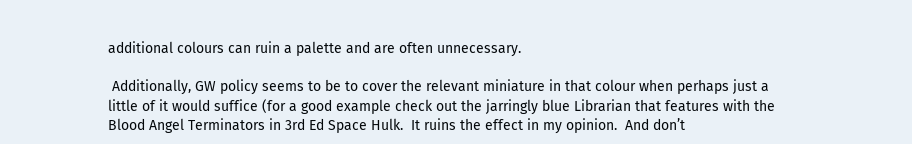additional colours can ruin a palette and are often unnecessary.

 Additionally, GW policy seems to be to cover the relevant miniature in that colour when perhaps just a little of it would suffice (for a good example check out the jarringly blue Librarian that features with the Blood Angel Terminators in 3rd Ed Space Hulk.  It ruins the effect in my opinion.  And don’t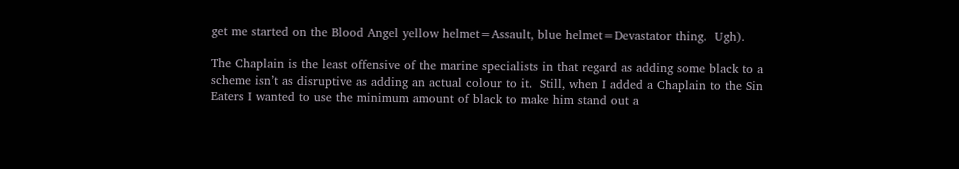get me started on the Blood Angel yellow helmet=Assault, blue helmet=Devastator thing.  Ugh).

The Chaplain is the least offensive of the marine specialists in that regard as adding some black to a scheme isn’t as disruptive as adding an actual colour to it.  Still, when I added a Chaplain to the Sin Eaters I wanted to use the minimum amount of black to make him stand out a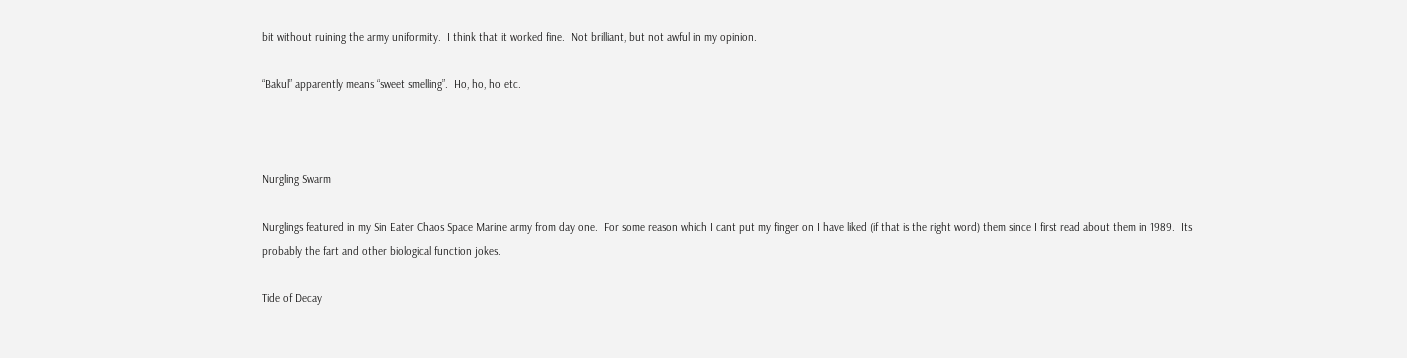bit without ruining the army uniformity.  I think that it worked fine.  Not brilliant, but not awful in my opinion.

“Bakul” apparently means “sweet smelling”.  Ho, ho, ho etc.



Nurgling Swarm

Nurglings featured in my Sin Eater Chaos Space Marine army from day one.  For some reason which I cant put my finger on I have liked (if that is the right word) them since I first read about them in 1989.  Its probably the fart and other biological function jokes.

Tide of Decay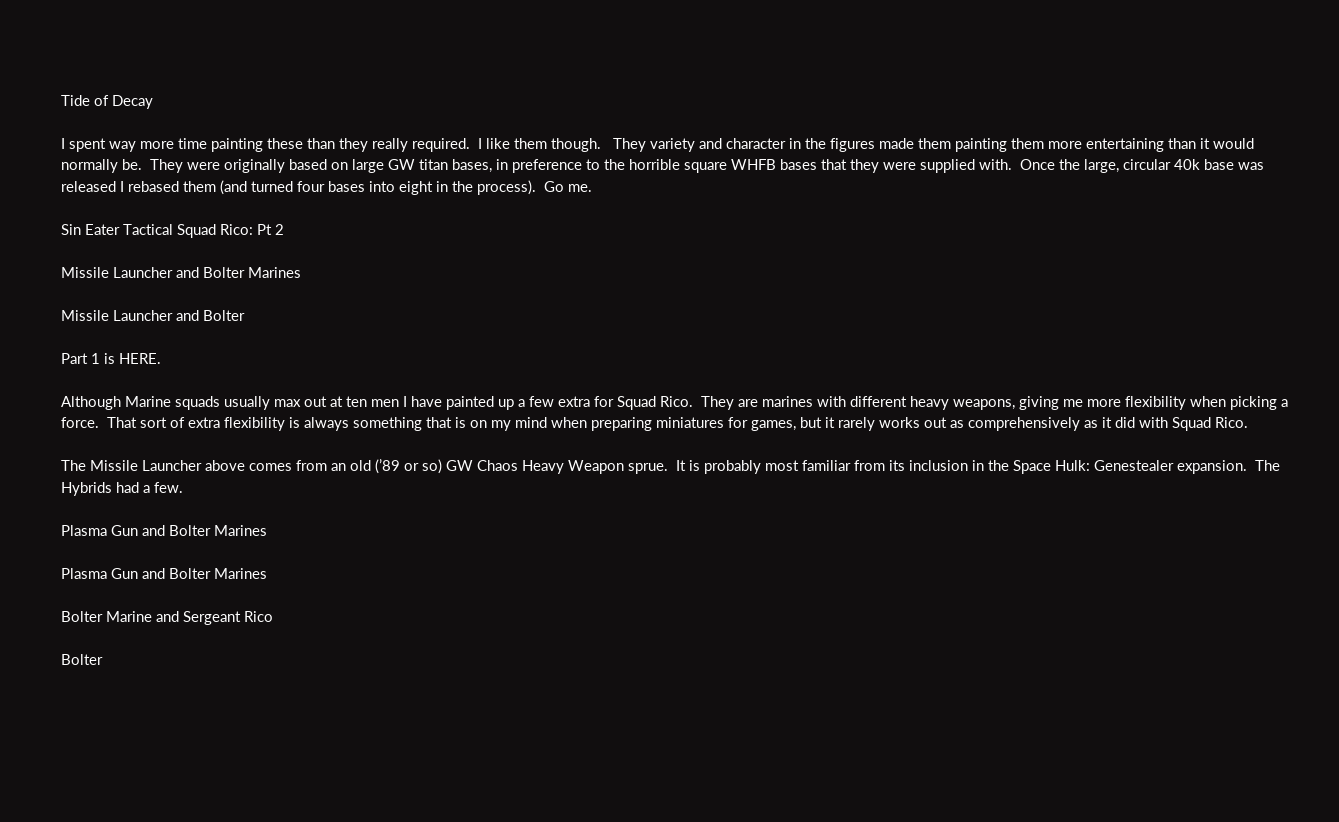Tide of Decay

I spent way more time painting these than they really required.  I like them though.   They variety and character in the figures made them painting them more entertaining than it would normally be.  They were originally based on large GW titan bases, in preference to the horrible square WHFB bases that they were supplied with.  Once the large, circular 40k base was released I rebased them (and turned four bases into eight in the process).  Go me.

Sin Eater Tactical Squad Rico: Pt 2

Missile Launcher and Bolter Marines

Missile Launcher and Bolter

Part 1 is HERE.

Although Marine squads usually max out at ten men I have painted up a few extra for Squad Rico.  They are marines with different heavy weapons, giving me more flexibility when picking a force.  That sort of extra flexibility is always something that is on my mind when preparing miniatures for games, but it rarely works out as comprehensively as it did with Squad Rico.

The Missile Launcher above comes from an old (’89 or so) GW Chaos Heavy Weapon sprue.  It is probably most familiar from its inclusion in the Space Hulk: Genestealer expansion.  The Hybrids had a few.

Plasma Gun and Bolter Marines

Plasma Gun and Bolter Marines

Bolter Marine and Sergeant Rico

Bolter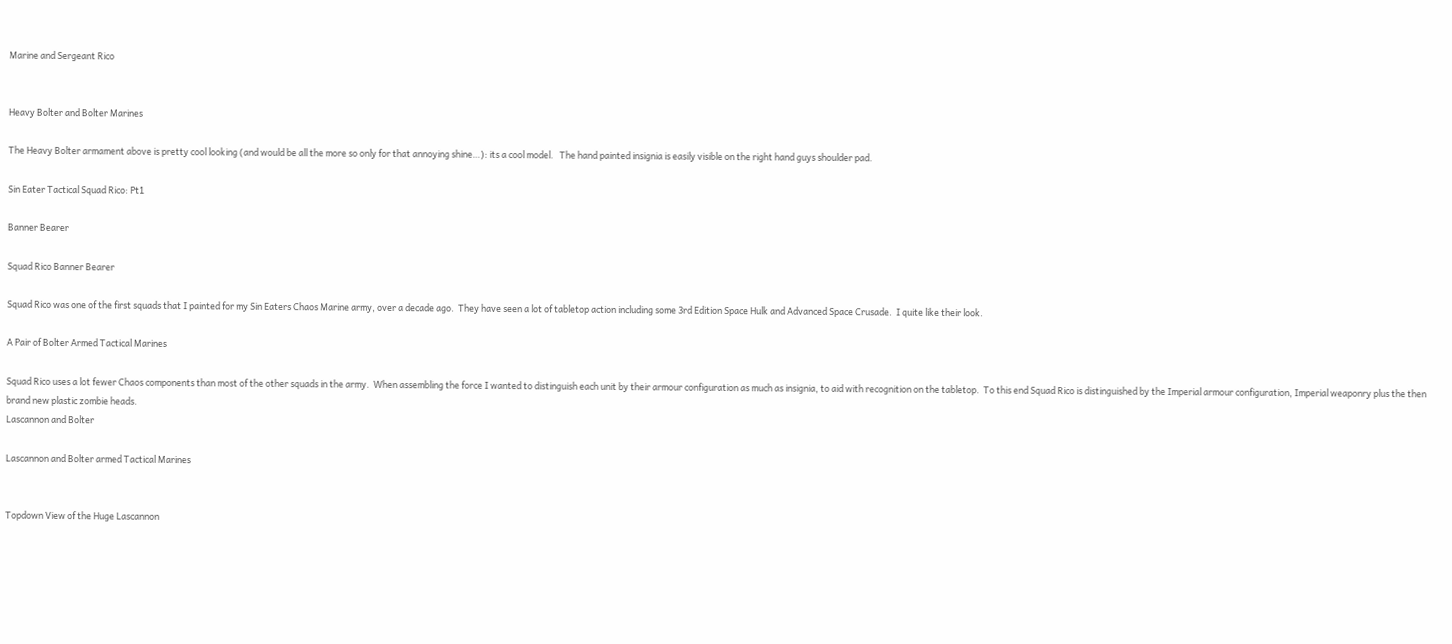Marine and Sergeant Rico


Heavy Bolter and Bolter Marines

The Heavy Bolter armament above is pretty cool looking (and would be all the more so only for that annoying shine…): its a cool model.   The hand painted insignia is easily visible on the right hand guys shoulder pad.

Sin Eater Tactical Squad Rico: Pt1

Banner Bearer

Squad Rico Banner Bearer

Squad Rico was one of the first squads that I painted for my Sin Eaters Chaos Marine army, over a decade ago.  They have seen a lot of tabletop action including some 3rd Edition Space Hulk and Advanced Space Crusade.  I quite like their look.

A Pair of Bolter Armed Tactical Marines

Squad Rico uses a lot fewer Chaos components than most of the other squads in the army.  When assembling the force I wanted to distinguish each unit by their armour configuration as much as insignia, to aid with recognition on the tabletop.  To this end Squad Rico is distinguished by the Imperial armour configuration, Imperial weaponry plus the then brand new plastic zombie heads.
Lascannon and Bolter

Lascannon and Bolter armed Tactical Marines


Topdown View of the Huge Lascannon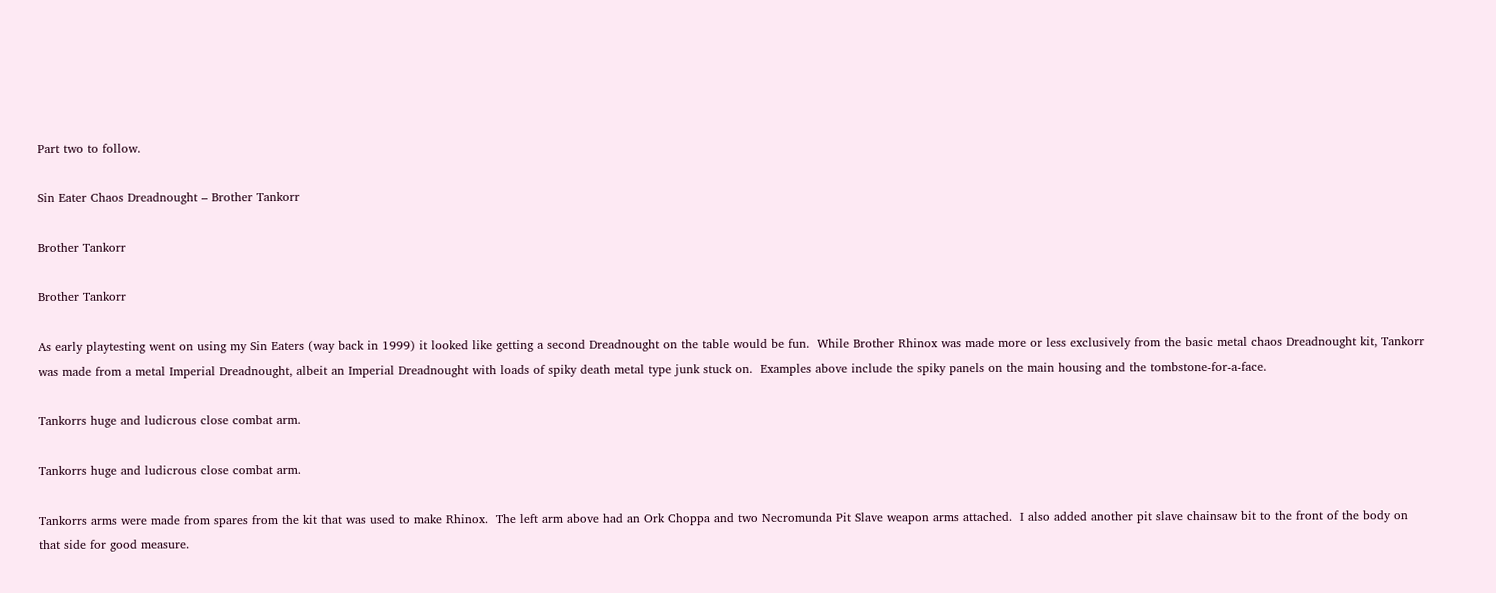Part two to follow.

Sin Eater Chaos Dreadnought – Brother Tankorr

Brother Tankorr

Brother Tankorr

As early playtesting went on using my Sin Eaters (way back in 1999) it looked like getting a second Dreadnought on the table would be fun.  While Brother Rhinox was made more or less exclusively from the basic metal chaos Dreadnought kit, Tankorr was made from a metal Imperial Dreadnought, albeit an Imperial Dreadnought with loads of spiky death metal type junk stuck on.  Examples above include the spiky panels on the main housing and the tombstone-for-a-face.

Tankorrs huge and ludicrous close combat arm.

Tankorrs huge and ludicrous close combat arm.

Tankorrs arms were made from spares from the kit that was used to make Rhinox.  The left arm above had an Ork Choppa and two Necromunda Pit Slave weapon arms attached.  I also added another pit slave chainsaw bit to the front of the body on that side for good measure.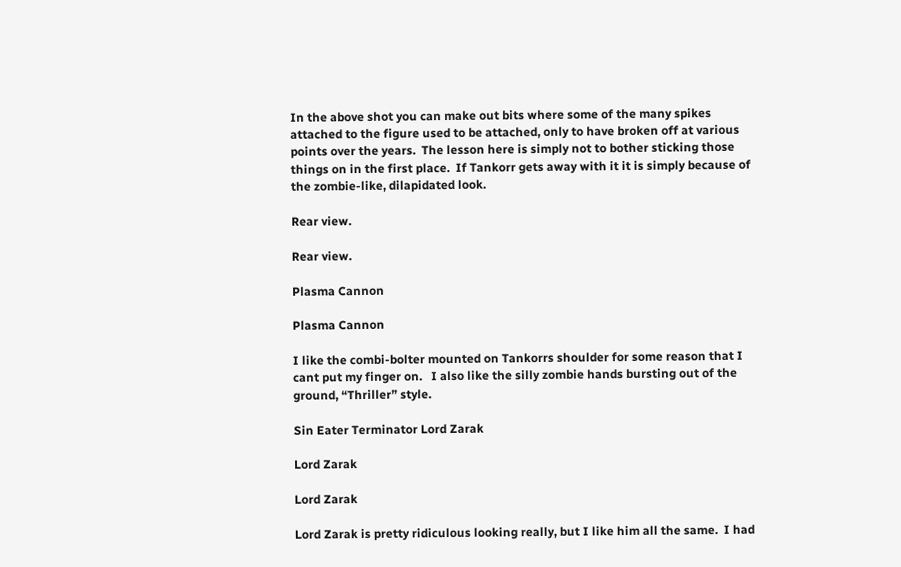In the above shot you can make out bits where some of the many spikes attached to the figure used to be attached, only to have broken off at various points over the years.  The lesson here is simply not to bother sticking those things on in the first place.  If Tankorr gets away with it it is simply because of the zombie-like, dilapidated look.

Rear view.

Rear view.

Plasma Cannon

Plasma Cannon

I like the combi-bolter mounted on Tankorrs shoulder for some reason that I cant put my finger on.   I also like the silly zombie hands bursting out of the ground, “Thriller” style.

Sin Eater Terminator Lord Zarak

Lord Zarak

Lord Zarak

Lord Zarak is pretty ridiculous looking really, but I like him all the same.  I had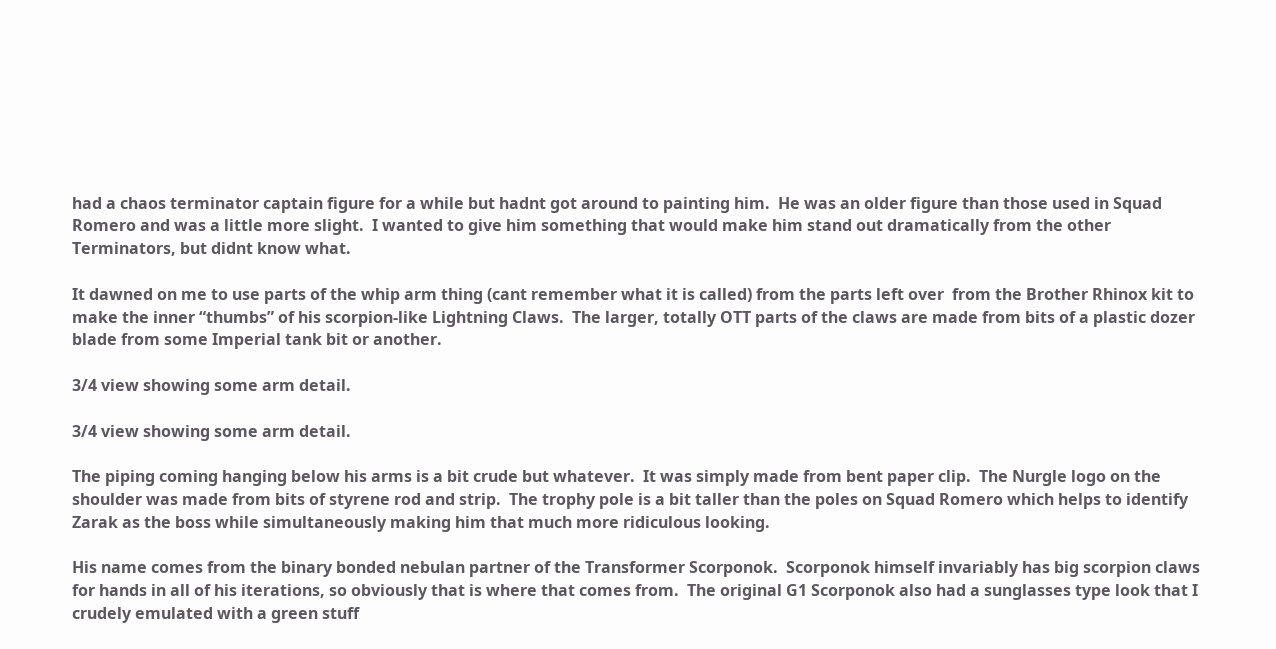had a chaos terminator captain figure for a while but hadnt got around to painting him.  He was an older figure than those used in Squad Romero and was a little more slight.  I wanted to give him something that would make him stand out dramatically from the other Terminators, but didnt know what.

It dawned on me to use parts of the whip arm thing (cant remember what it is called) from the parts left over  from the Brother Rhinox kit to make the inner “thumbs” of his scorpion-like Lightning Claws.  The larger, totally OTT parts of the claws are made from bits of a plastic dozer blade from some Imperial tank bit or another.

3/4 view showing some arm detail.

3/4 view showing some arm detail.

The piping coming hanging below his arms is a bit crude but whatever.  It was simply made from bent paper clip.  The Nurgle logo on the shoulder was made from bits of styrene rod and strip.  The trophy pole is a bit taller than the poles on Squad Romero which helps to identify Zarak as the boss while simultaneously making him that much more ridiculous looking.

His name comes from the binary bonded nebulan partner of the Transformer Scorponok.  Scorponok himself invariably has big scorpion claws for hands in all of his iterations, so obviously that is where that comes from.  The original G1 Scorponok also had a sunglasses type look that I crudely emulated with a green stuff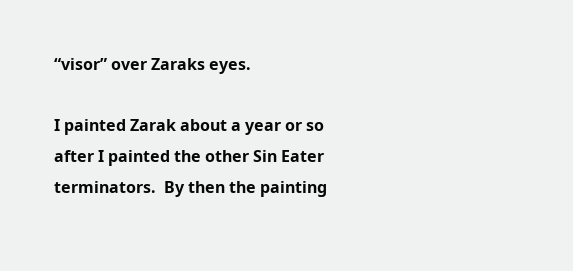“visor” over Zaraks eyes.

I painted Zarak about a year or so after I painted the other Sin Eater terminators.  By then the painting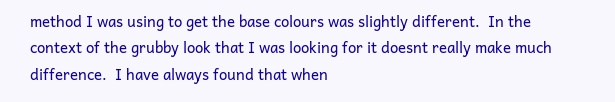method I was using to get the base colours was slightly different.  In the context of the grubby look that I was looking for it doesnt really make much difference.  I have always found that when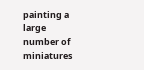painting a large number of miniatures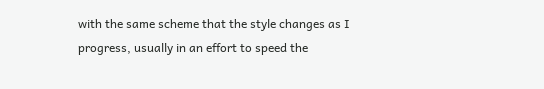with the same scheme that the style changes as I progress, usually in an effort to speed the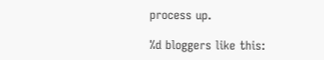process up.

%d bloggers like this: